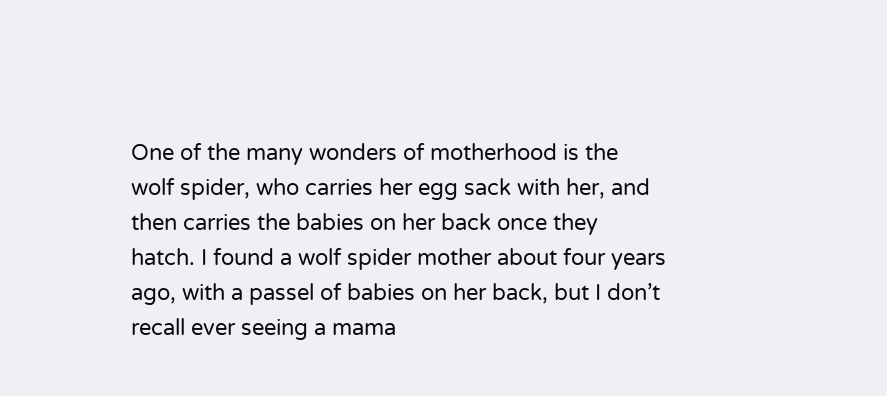One of the many wonders of motherhood is the wolf spider, who carries her egg sack with her, and then carries the babies on her back once they hatch. I found a wolf spider mother about four years ago, with a passel of babies on her back, but I don’t recall ever seeing a mama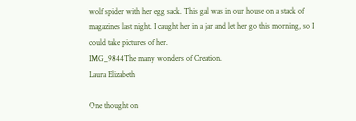wolf spider with her egg sack. This gal was in our house on a stack of magazines last night. I caught her in a jar and let her go this morning, so I could take pictures of her.
IMG_9844The many wonders of Creation.
Laura Elizabeth

One thought on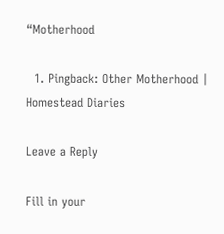“Motherhood

  1. Pingback: Other Motherhood | Homestead Diaries

Leave a Reply

Fill in your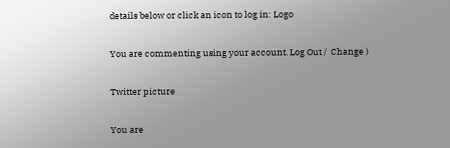details below or click an icon to log in: Logo

You are commenting using your account. Log Out /  Change )

Twitter picture

You are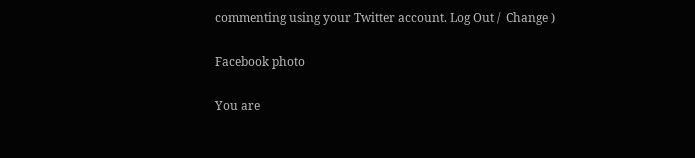commenting using your Twitter account. Log Out /  Change )

Facebook photo

You are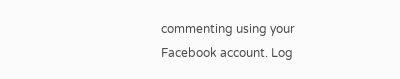commenting using your Facebook account. Log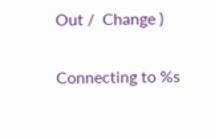Out /  Change )

Connecting to %s